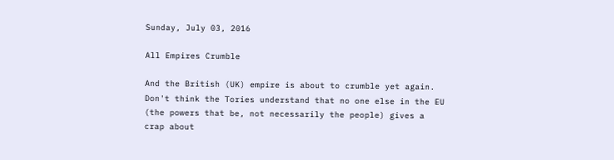Sunday, July 03, 2016

All Empires Crumble

And the British (UK) empire is about to crumble yet again. Don't think the Tories understand that no one else in the EU (the powers that be, not necessarily the people) gives a crap about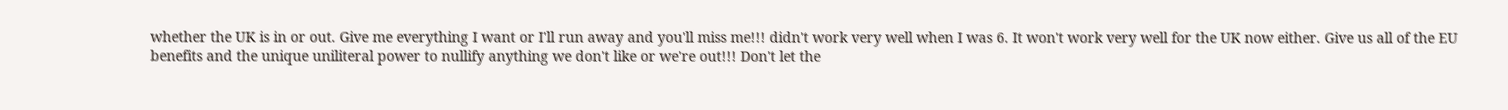whether the UK is in or out. Give me everything I want or I'll run away and you'll miss me!!! didn't work very well when I was 6. It won't work very well for the UK now either. Give us all of the EU benefits and the unique uniliteral power to nullify anything we don't like or we're out!!! Don't let the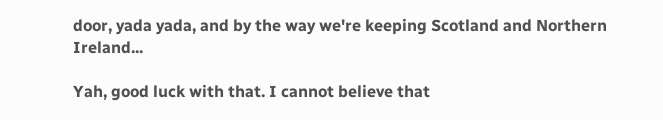door, yada yada, and by the way we're keeping Scotland and Northern Ireland...

Yah, good luck with that. I cannot believe that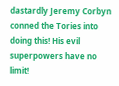dastardly Jeremy Corbyn conned the Tories into doing this! His evil superpowers have no limit!